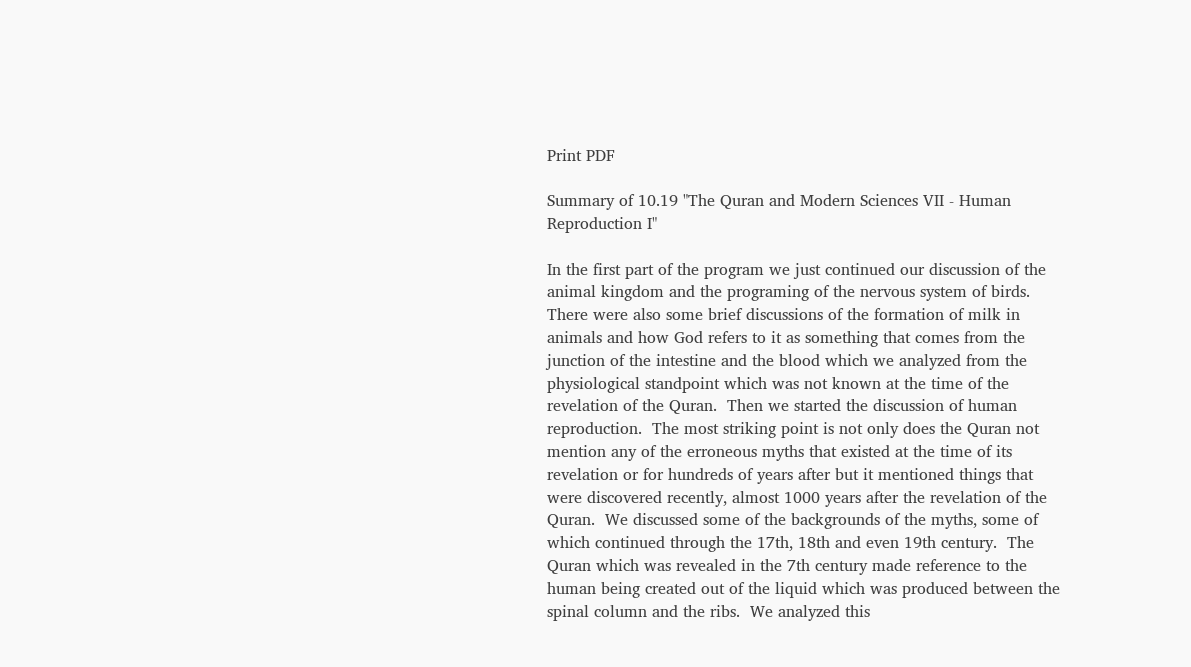Print PDF

Summary of 10.19 "The Quran and Modern Sciences VII - Human Reproduction I"

In the first part of the program we just continued our discussion of the animal kingdom and the programing of the nervous system of birds.  There were also some brief discussions of the formation of milk in animals and how God refers to it as something that comes from the junction of the intestine and the blood which we analyzed from the physiological standpoint which was not known at the time of the revelation of the Quran.  Then we started the discussion of human reproduction.  The most striking point is not only does the Quran not mention any of the erroneous myths that existed at the time of its revelation or for hundreds of years after but it mentioned things that were discovered recently, almost 1000 years after the revelation of the Quran.  We discussed some of the backgrounds of the myths, some of which continued through the 17th, 18th and even 19th century.  The Quran which was revealed in the 7th century made reference to the human being created out of the liquid which was produced between the spinal column and the ribs.  We analyzed this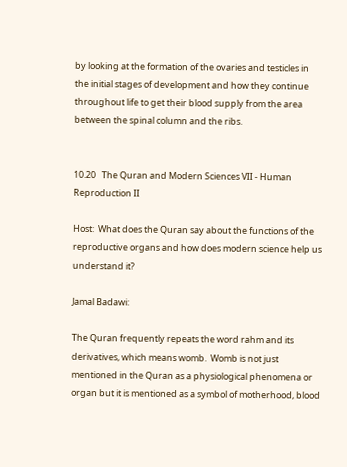by looking at the formation of the ovaries and testicles in the initial stages of development and how they continue throughout life to get their blood supply from the area between the spinal column and the ribs.


10.20   The Quran and Modern Sciences VII - Human Reproduction II

Host:  What does the Quran say about the functions of the reproductive organs and how does modern science help us understand it?

Jamal Badawi:

The Quran frequently repeats the word rahm and its derivatives, which means womb.  Womb is not just mentioned in the Quran as a physiological phenomena or organ but it is mentioned as a symbol of motherhood, blood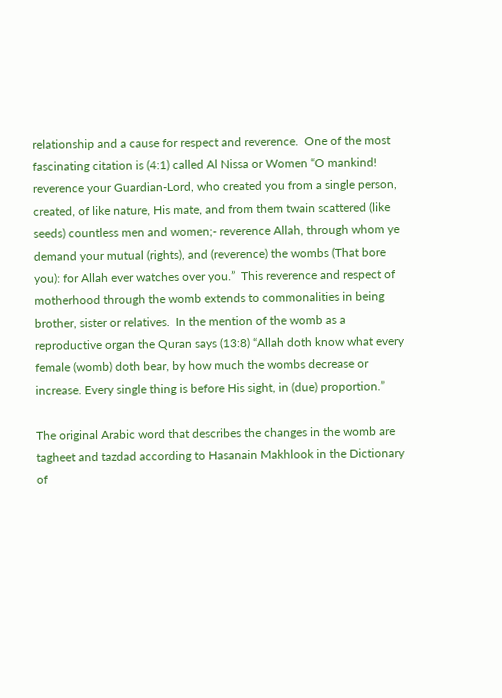relationship and a cause for respect and reverence.  One of the most fascinating citation is (4:1) called Al Nissa or Women “O mankind! reverence your Guardian-Lord, who created you from a single person, created, of like nature, His mate, and from them twain scattered (like seeds) countless men and women;- reverence Allah, through whom ye demand your mutual (rights), and (reverence) the wombs (That bore you): for Allah ever watches over you.”  This reverence and respect of motherhood through the womb extends to commonalities in being brother, sister or relatives.  In the mention of the womb as a reproductive organ the Quran says (13:8) “Allah doth know what every female (womb) doth bear, by how much the wombs decrease or increase. Every single thing is before His sight, in (due) proportion.”

The original Arabic word that describes the changes in the womb are tagheet and tazdad according to Hasanain Makhlook in the Dictionary of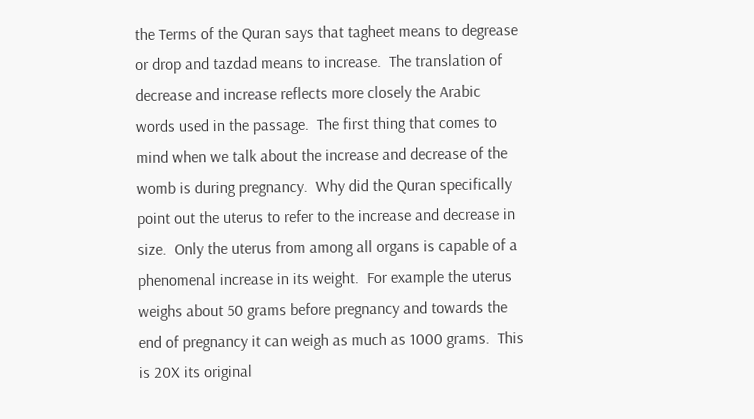the Terms of the Quran says that tagheet means to degrease or drop and tazdad means to increase.  The translation of decrease and increase reflects more closely the Arabic words used in the passage.  The first thing that comes to mind when we talk about the increase and decrease of the womb is during pregnancy.  Why did the Quran specifically point out the uterus to refer to the increase and decrease in size.  Only the uterus from among all organs is capable of a phenomenal increase in its weight.  For example the uterus weighs about 50 grams before pregnancy and towards the end of pregnancy it can weigh as much as 1000 grams.  This is 20X its original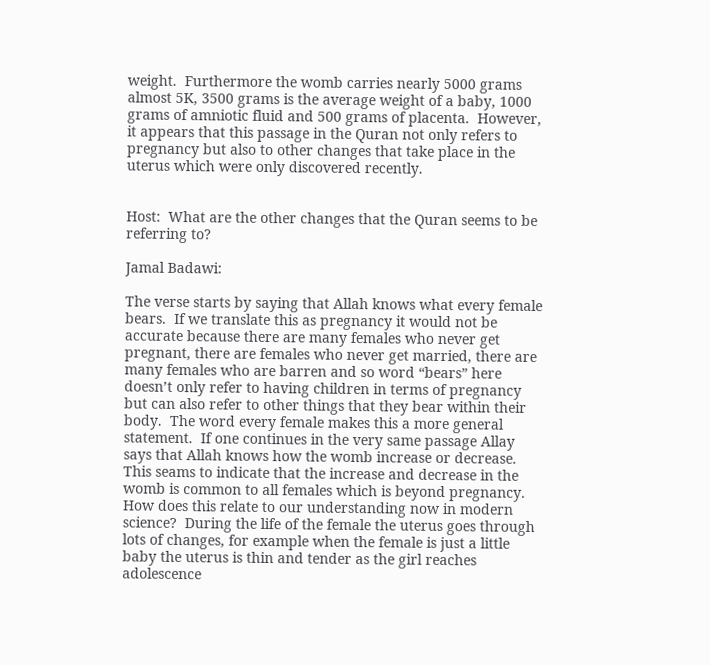weight.  Furthermore the womb carries nearly 5000 grams  almost 5K, 3500 grams is the average weight of a baby, 1000 grams of amniotic fluid and 500 grams of placenta.  However, it appears that this passage in the Quran not only refers to pregnancy but also to other changes that take place in the uterus which were only discovered recently.


Host:  What are the other changes that the Quran seems to be referring to?

Jamal Badawi:

The verse starts by saying that Allah knows what every female bears.  If we translate this as pregnancy it would not be accurate because there are many females who never get pregnant, there are females who never get married, there are many females who are barren and so word “bears” here doesn’t only refer to having children in terms of pregnancy but can also refer to other things that they bear within their body.  The word every female makes this a more general statement.  If one continues in the very same passage Allay says that Allah knows how the womb increase or decrease.  This seams to indicate that the increase and decrease in the womb is common to all females which is beyond pregnancy.  How does this relate to our understanding now in modern science?  During the life of the female the uterus goes through lots of changes, for example when the female is just a little baby the uterus is thin and tender as the girl reaches adolescence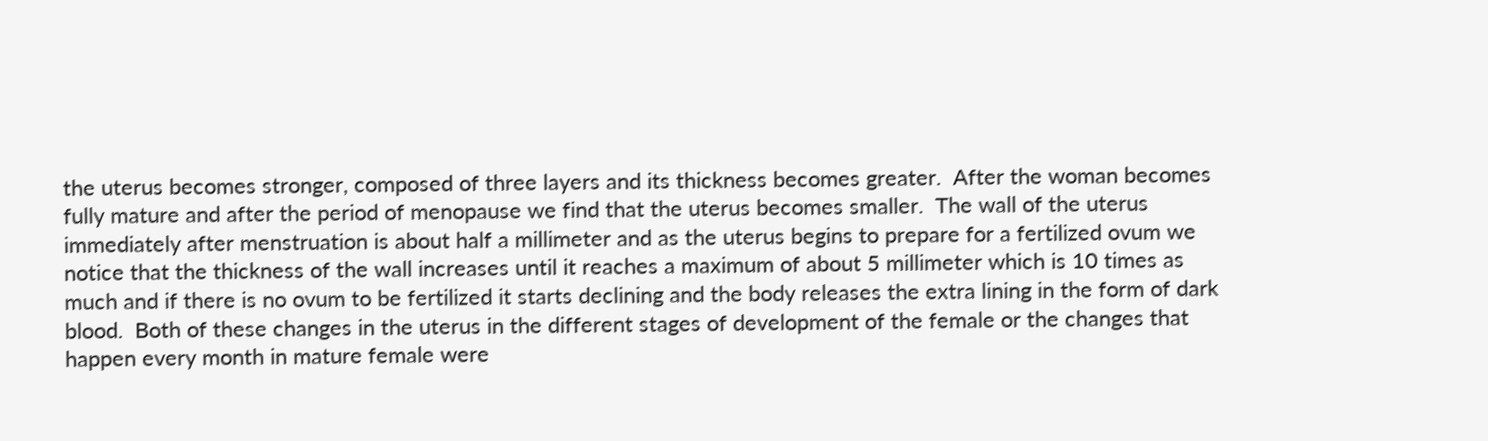the uterus becomes stronger, composed of three layers and its thickness becomes greater.  After the woman becomes fully mature and after the period of menopause we find that the uterus becomes smaller.  The wall of the uterus immediately after menstruation is about half a millimeter and as the uterus begins to prepare for a fertilized ovum we notice that the thickness of the wall increases until it reaches a maximum of about 5 millimeter which is 10 times as much and if there is no ovum to be fertilized it starts declining and the body releases the extra lining in the form of dark blood.  Both of these changes in the uterus in the different stages of development of the female or the changes that happen every month in mature female were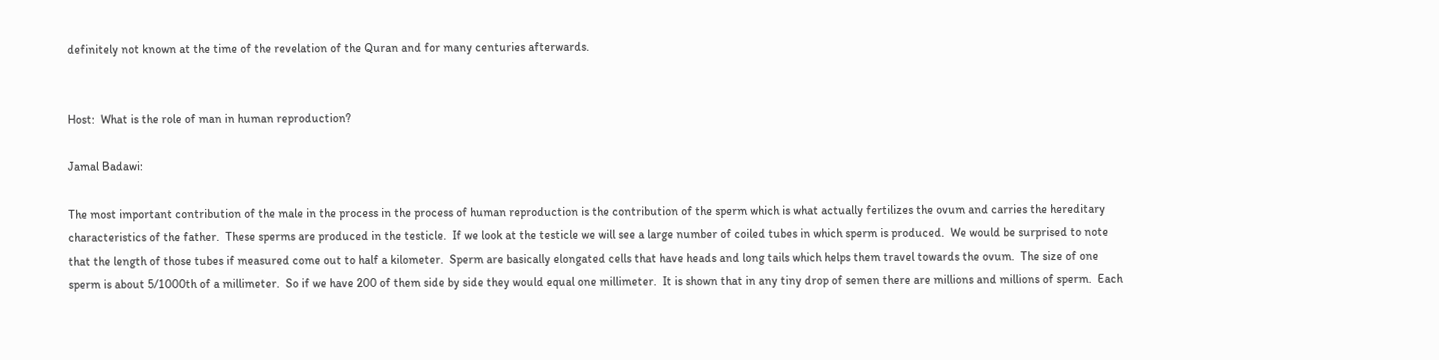definitely not known at the time of the revelation of the Quran and for many centuries afterwards.


Host:  What is the role of man in human reproduction?

Jamal Badawi:

The most important contribution of the male in the process in the process of human reproduction is the contribution of the sperm which is what actually fertilizes the ovum and carries the hereditary characteristics of the father.  These sperms are produced in the testicle.  If we look at the testicle we will see a large number of coiled tubes in which sperm is produced.  We would be surprised to note that the length of those tubes if measured come out to half a kilometer.  Sperm are basically elongated cells that have heads and long tails which helps them travel towards the ovum.  The size of one sperm is about 5/1000th of a millimeter.  So if we have 200 of them side by side they would equal one millimeter.  It is shown that in any tiny drop of semen there are millions and millions of sperm.  Each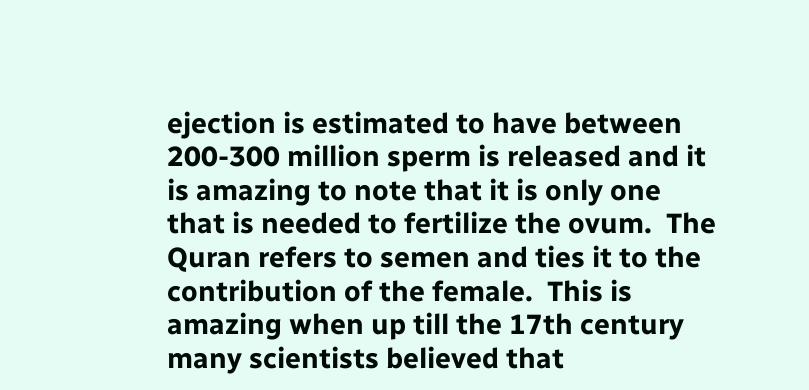ejection is estimated to have between 200-300 million sperm is released and it is amazing to note that it is only one that is needed to fertilize the ovum.  The Quran refers to semen and ties it to the contribution of the female.  This is amazing when up till the 17th century many scientists believed that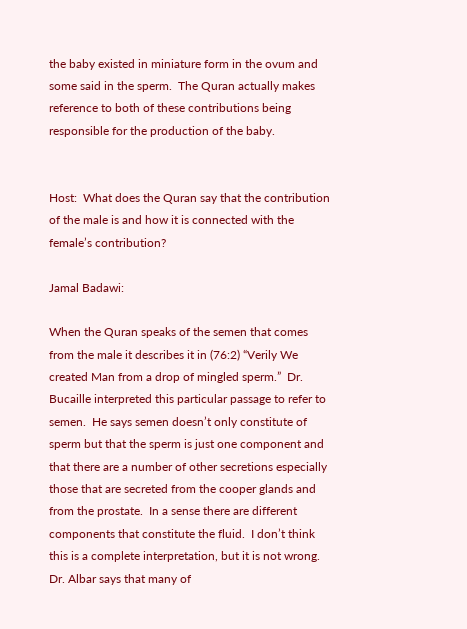the baby existed in miniature form in the ovum and some said in the sperm.  The Quran actually makes reference to both of these contributions being responsible for the production of the baby.


Host:  What does the Quran say that the contribution of the male is and how it is connected with the female’s contribution?

Jamal Badawi:

When the Quran speaks of the semen that comes from the male it describes it in (76:2) “Verily We created Man from a drop of mingled sperm.”  Dr. Bucaille interpreted this particular passage to refer to semen.  He says semen doesn’t only constitute of sperm but that the sperm is just one component and that there are a number of other secretions especially those that are secreted from the cooper glands and from the prostate.  In a sense there are different components that constitute the fluid.  I don’t think this is a complete interpretation, but it is not wrong.  Dr. Albar says that many of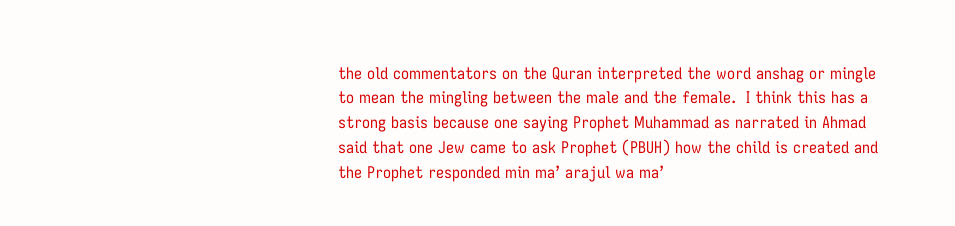the old commentators on the Quran interpreted the word anshag or mingle to mean the mingling between the male and the female.  I think this has a strong basis because one saying Prophet Muhammad as narrated in Ahmad said that one Jew came to ask Prophet (PBUH) how the child is created and the Prophet responded min ma’ arajul wa ma’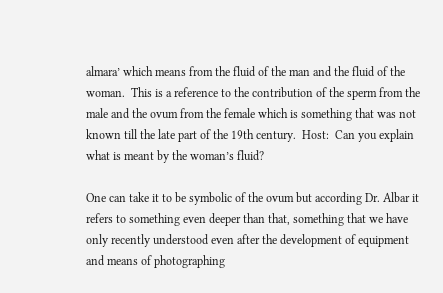almara’ which means from the fluid of the man and the fluid of the woman.  This is a reference to the contribution of the sperm from the male and the ovum from the female which is something that was not known till the late part of the 19th century.  Host:  Can you explain what is meant by the woman’s fluid?

One can take it to be symbolic of the ovum but according Dr. Albar it refers to something even deeper than that, something that we have only recently understood even after the development of equipment and means of photographing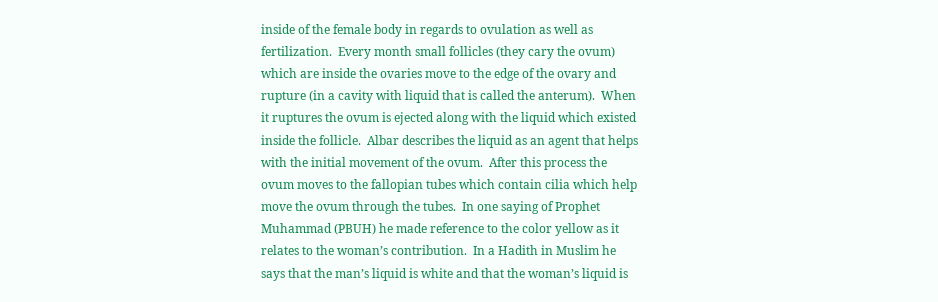inside of the female body in regards to ovulation as well as fertilization.  Every month small follicles (they cary the ovum) which are inside the ovaries move to the edge of the ovary and rupture (in a cavity with liquid that is called the anterum).  When it ruptures the ovum is ejected along with the liquid which existed inside the follicle.  Albar describes the liquid as an agent that helps with the initial movement of the ovum.  After this process the ovum moves to the fallopian tubes which contain cilia which help move the ovum through the tubes.  In one saying of Prophet Muhammad (PBUH) he made reference to the color yellow as it relates to the woman’s contribution.  In a Hadith in Muslim he says that the man’s liquid is white and that the woman’s liquid is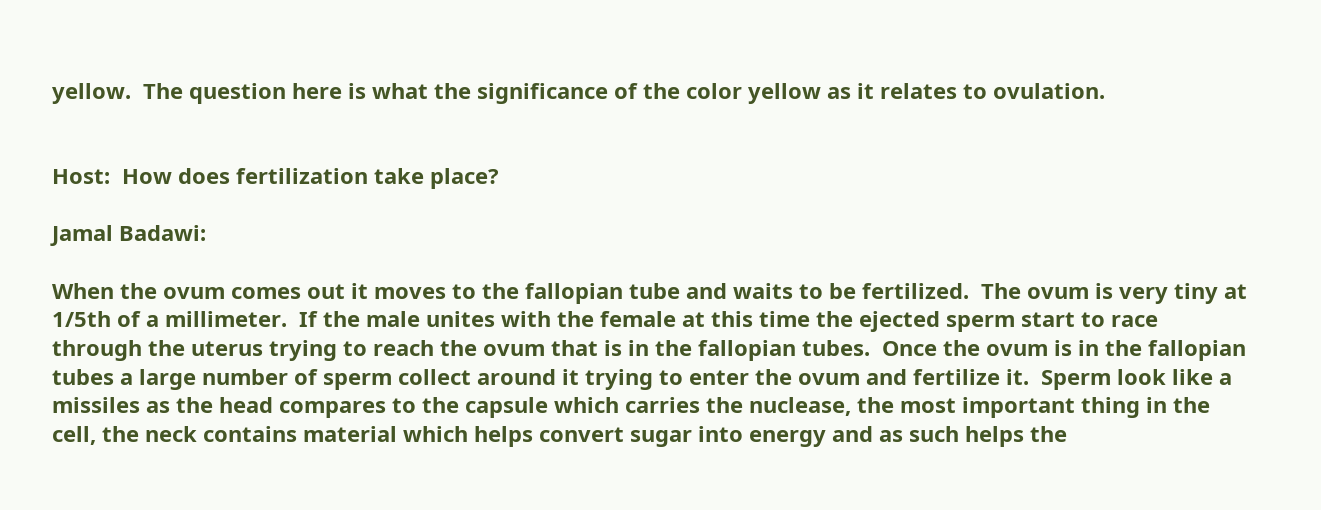yellow.  The question here is what the significance of the color yellow as it relates to ovulation.


Host:  How does fertilization take place?

Jamal Badawi:

When the ovum comes out it moves to the fallopian tube and waits to be fertilized.  The ovum is very tiny at 1/5th of a millimeter.  If the male unites with the female at this time the ejected sperm start to race through the uterus trying to reach the ovum that is in the fallopian tubes.  Once the ovum is in the fallopian tubes a large number of sperm collect around it trying to enter the ovum and fertilize it.  Sperm look like a missiles as the head compares to the capsule which carries the nuclease, the most important thing in the cell, the neck contains material which helps convert sugar into energy and as such helps the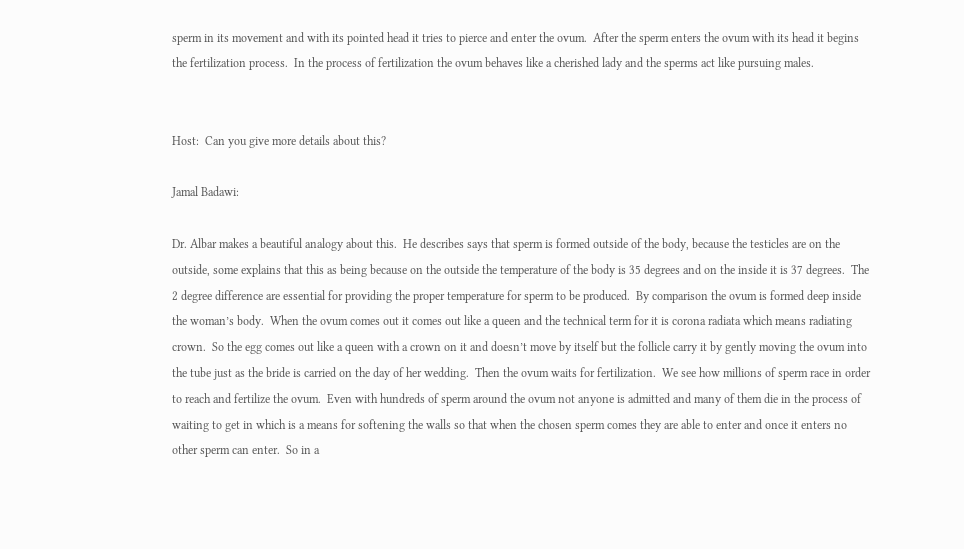sperm in its movement and with its pointed head it tries to pierce and enter the ovum.  After the sperm enters the ovum with its head it begins the fertilization process.  In the process of fertilization the ovum behaves like a cherished lady and the sperms act like pursuing males.


Host:  Can you give more details about this?

Jamal Badawi:

Dr. Albar makes a beautiful analogy about this.  He describes says that sperm is formed outside of the body, because the testicles are on the outside, some explains that this as being because on the outside the temperature of the body is 35 degrees and on the inside it is 37 degrees.  The 2 degree difference are essential for providing the proper temperature for sperm to be produced.  By comparison the ovum is formed deep inside the woman’s body.  When the ovum comes out it comes out like a queen and the technical term for it is corona radiata which means radiating crown.  So the egg comes out like a queen with a crown on it and doesn’t move by itself but the follicle carry it by gently moving the ovum into the tube just as the bride is carried on the day of her wedding.  Then the ovum waits for fertilization.  We see how millions of sperm race in order to reach and fertilize the ovum.  Even with hundreds of sperm around the ovum not anyone is admitted and many of them die in the process of waiting to get in which is a means for softening the walls so that when the chosen sperm comes they are able to enter and once it enters no other sperm can enter.  So in a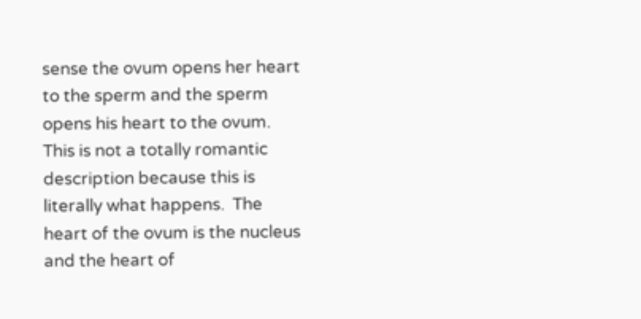sense the ovum opens her heart to the sperm and the sperm opens his heart to the ovum.  This is not a totally romantic description because this is literally what happens.  The heart of the ovum is the nucleus and the heart of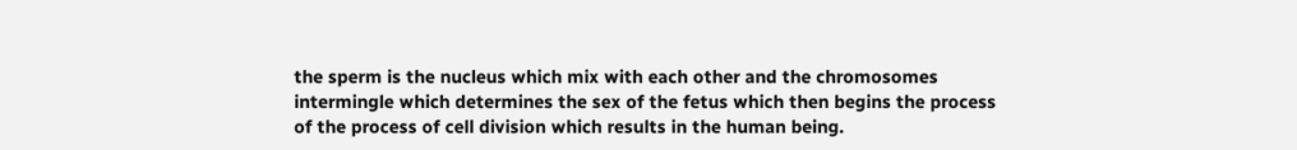the sperm is the nucleus which mix with each other and the chromosomes intermingle which determines the sex of the fetus which then begins the process of the process of cell division which results in the human being.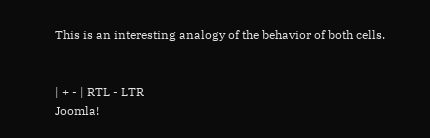This is an interesting analogy of the behavior of both cells.


| + - | RTL - LTR
Joomla!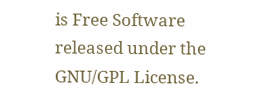is Free Software released under the GNU/GPL License.